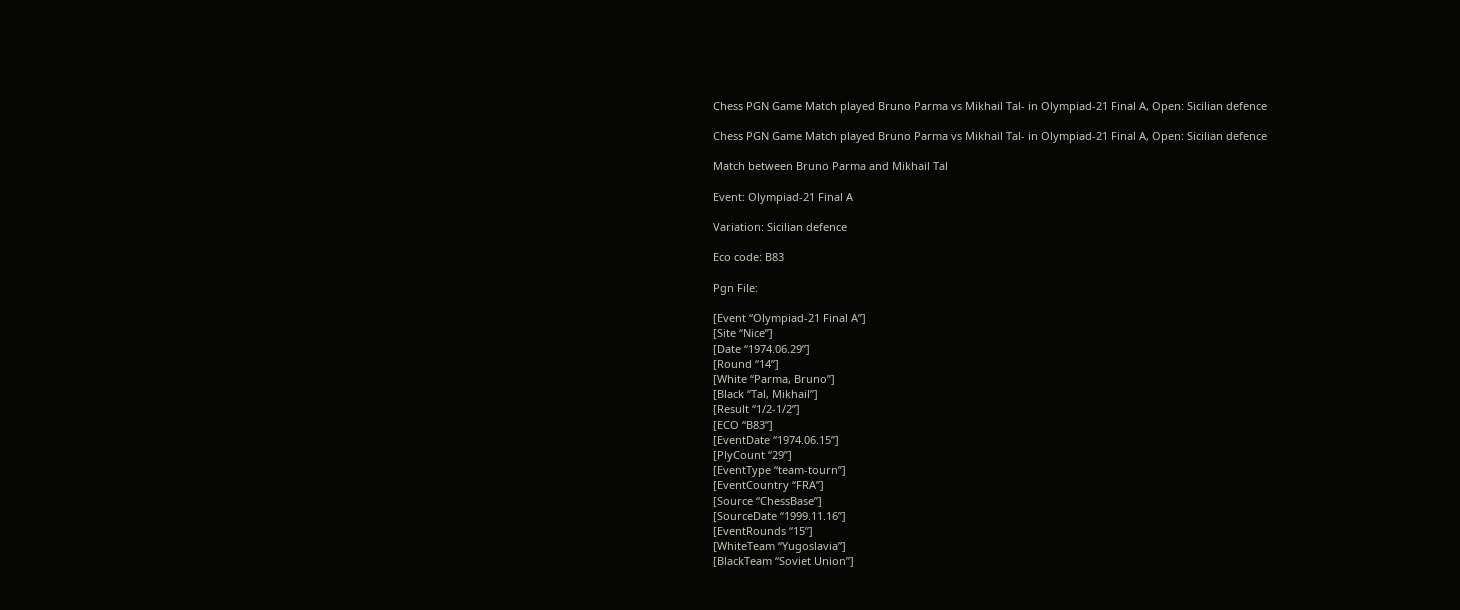Chess PGN Game Match played Bruno Parma vs Mikhail Tal- in Olympiad-21 Final A, Open: Sicilian defence

Chess PGN Game Match played Bruno Parma vs Mikhail Tal- in Olympiad-21 Final A, Open: Sicilian defence

Match between Bruno Parma and Mikhail Tal

Event: Olympiad-21 Final A

Variation: Sicilian defence

Eco code: B83

Pgn File:

[Event “Olympiad-21 Final A”]
[Site “Nice”]
[Date “1974.06.29”]
[Round “14”]
[White “Parma, Bruno”]
[Black “Tal, Mikhail”]
[Result “1/2-1/2”]
[ECO “B83”]
[EventDate “1974.06.15”]
[PlyCount “29”]
[EventType “team-tourn”]
[EventCountry “FRA”]
[Source “ChessBase”]
[SourceDate “1999.11.16”]
[EventRounds “15”]
[WhiteTeam “Yugoslavia”]
[BlackTeam “Soviet Union”]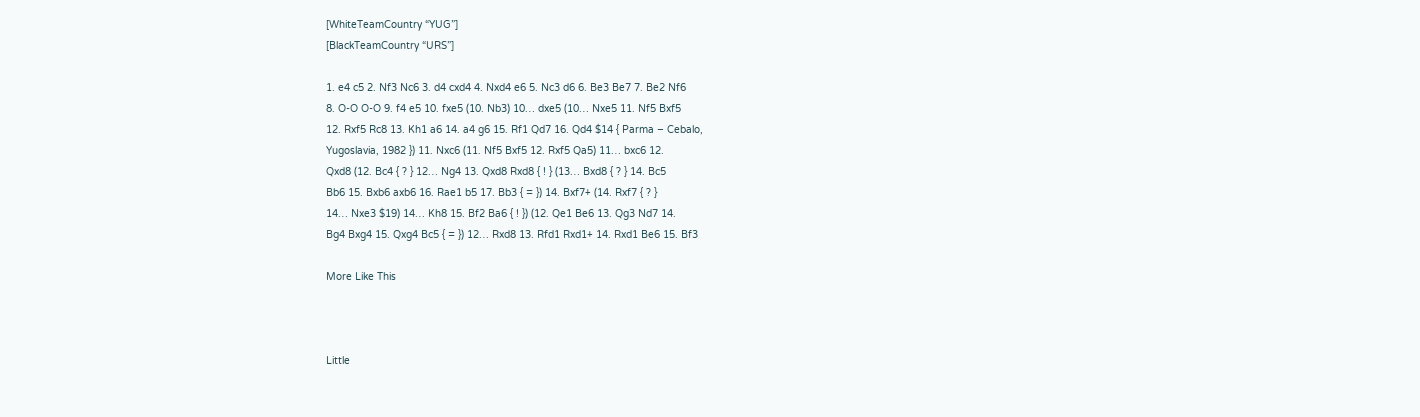[WhiteTeamCountry “YUG”]
[BlackTeamCountry “URS”]

1. e4 c5 2. Nf3 Nc6 3. d4 cxd4 4. Nxd4 e6 5. Nc3 d6 6. Be3 Be7 7. Be2 Nf6
8. O-O O-O 9. f4 e5 10. fxe5 (10. Nb3) 10… dxe5 (10… Nxe5 11. Nf5 Bxf5
12. Rxf5 Rc8 13. Kh1 a6 14. a4 g6 15. Rf1 Qd7 16. Qd4 $14 { Parma – Cebalo,
Yugoslavia, 1982 }) 11. Nxc6 (11. Nf5 Bxf5 12. Rxf5 Qa5) 11… bxc6 12.
Qxd8 (12. Bc4 { ? } 12… Ng4 13. Qxd8 Rxd8 { ! } (13… Bxd8 { ? } 14. Bc5
Bb6 15. Bxb6 axb6 16. Rae1 b5 17. Bb3 { = }) 14. Bxf7+ (14. Rxf7 { ? }
14… Nxe3 $19) 14… Kh8 15. Bf2 Ba6 { ! }) (12. Qe1 Be6 13. Qg3 Nd7 14.
Bg4 Bxg4 15. Qxg4 Bc5 { = }) 12… Rxd8 13. Rfd1 Rxd1+ 14. Rxd1 Be6 15. Bf3

More Like This



Little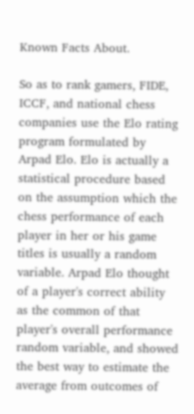Known Facts About.

So as to rank gamers, FIDE, ICCF, and national chess companies use the Elo rating program formulated by Arpad Elo. Elo is actually a statistical procedure based on the assumption which the chess performance of each player in her or his game titles is usually a random variable. Arpad Elo thought of a player's correct ability as the common of that player's overall performance random variable, and showed the best way to estimate the average from outcomes of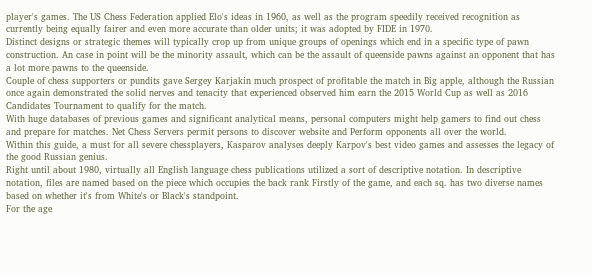player's games. The US Chess Federation applied Elo's ideas in 1960, as well as the program speedily received recognition as currently being equally fairer and even more accurate than older units; it was adopted by FIDE in 1970.
Distinct designs or strategic themes will typically crop up from unique groups of openings which end in a specific type of pawn construction. An case in point will be the minority assault, which can be the assault of queenside pawns against an opponent that has a lot more pawns to the queenside.
Couple of chess supporters or pundits gave Sergey Karjakin much prospect of profitable the match in Big apple, although the Russian once again demonstrated the solid nerves and tenacity that experienced observed him earn the 2015 World Cup as well as 2016 Candidates Tournament to qualify for the match.
With huge databases of previous games and significant analytical means, personal computers might help gamers to find out chess and prepare for matches. Net Chess Servers permit persons to discover website and Perform opponents all over the world.
Within this guide, a must for all severe chessplayers, Kasparov analyses deeply Karpov's best video games and assesses the legacy of the good Russian genius.
Right until about 1980, virtually all English language chess publications utilized a sort of descriptive notation. In descriptive notation, files are named based on the piece which occupies the back rank Firstly of the game, and each sq. has two diverse names based on whether it's from White's or Black's standpoint.
For the age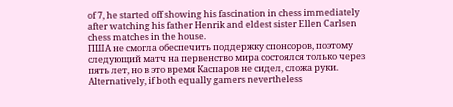of 7, he started off showing his fascination in chess immediately after watching his father Henrik and eldest sister Ellen Carlsen chess matches in the house.
ПША не смогла обеспечить поддержку спонсоров, поэтому следующий матч на первенство мира состоялся только через пять лет, но в это время Каспаров не сидел, сложа руки.
Alternatively, if both equally gamers nevertheless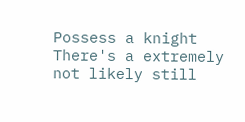Possess a knight There's a extremely not likely still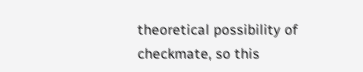theoretical possibility of checkmate, so this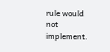rule would not implement.